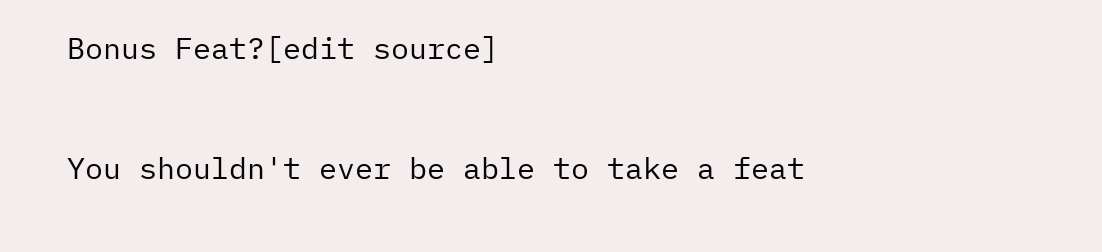Bonus Feat?[edit source]

You shouldn't ever be able to take a feat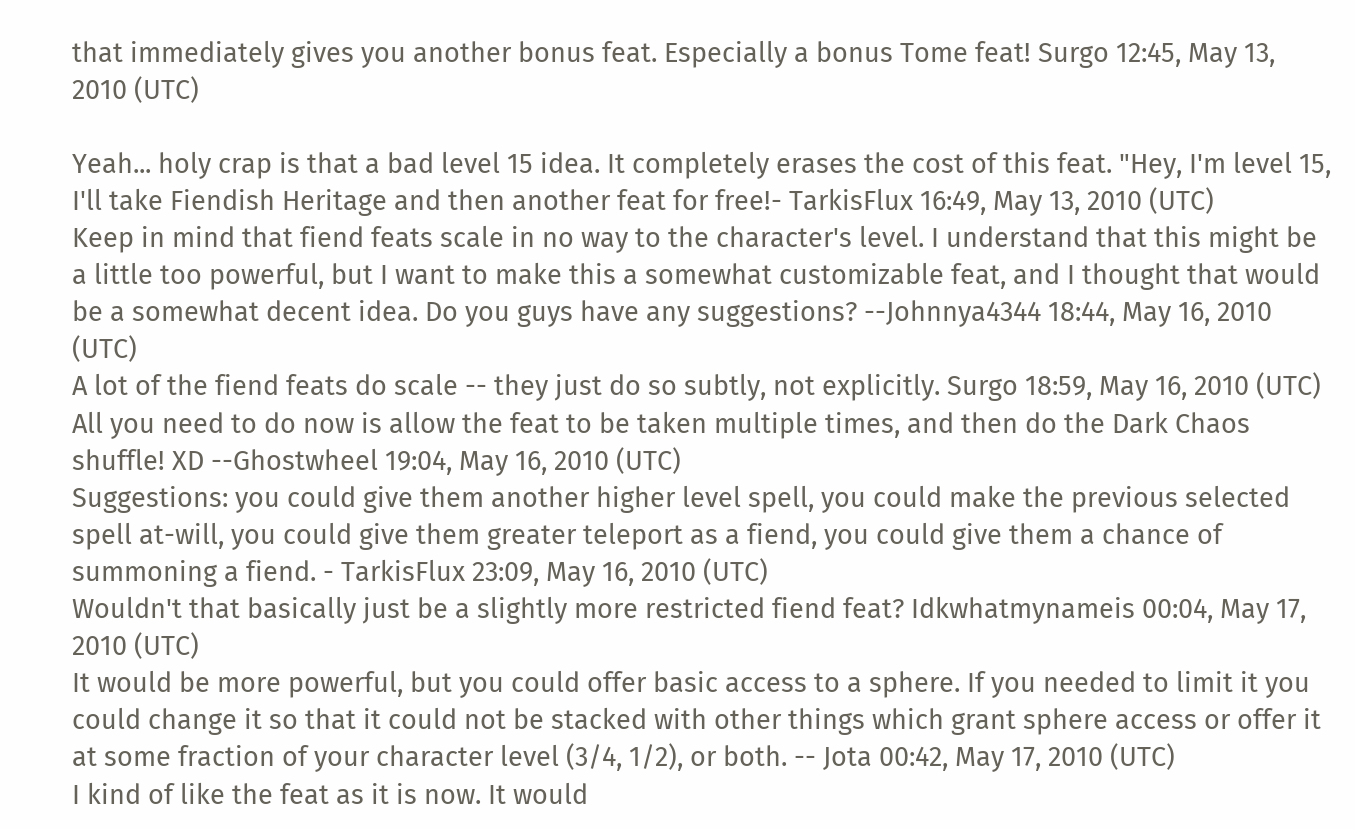that immediately gives you another bonus feat. Especially a bonus Tome feat! Surgo 12:45, May 13, 2010 (UTC)

Yeah... holy crap is that a bad level 15 idea. It completely erases the cost of this feat. "Hey, I'm level 15, I'll take Fiendish Heritage and then another feat for free!- TarkisFlux 16:49, May 13, 2010 (UTC)
Keep in mind that fiend feats scale in no way to the character's level. I understand that this might be a little too powerful, but I want to make this a somewhat customizable feat, and I thought that would be a somewhat decent idea. Do you guys have any suggestions? --Johnnya4344 18:44, May 16, 2010 (UTC)
A lot of the fiend feats do scale -- they just do so subtly, not explicitly. Surgo 18:59, May 16, 2010 (UTC)
All you need to do now is allow the feat to be taken multiple times, and then do the Dark Chaos shuffle! XD --Ghostwheel 19:04, May 16, 2010 (UTC)
Suggestions: you could give them another higher level spell, you could make the previous selected spell at-will, you could give them greater teleport as a fiend, you could give them a chance of summoning a fiend. - TarkisFlux 23:09, May 16, 2010 (UTC)
Wouldn't that basically just be a slightly more restricted fiend feat? Idkwhatmynameis 00:04, May 17, 2010 (UTC)
It would be more powerful, but you could offer basic access to a sphere. If you needed to limit it you could change it so that it could not be stacked with other things which grant sphere access or offer it at some fraction of your character level (3/4, 1/2), or both. -- Jota 00:42, May 17, 2010 (UTC)
I kind of like the feat as it is now. It would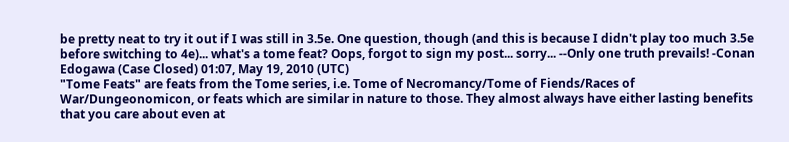be pretty neat to try it out if I was still in 3.5e. One question, though (and this is because I didn't play too much 3.5e before switching to 4e)... what's a tome feat? Oops, forgot to sign my post... sorry... --Only one truth prevails! -Conan Edogawa (Case Closed) 01:07, May 19, 2010 (UTC)
"Tome Feats" are feats from the Tome series, i.e. Tome of Necromancy/Tome of Fiends/Races of War/Dungeonomicon, or feats which are similar in nature to those. They almost always have either lasting benefits that you care about even at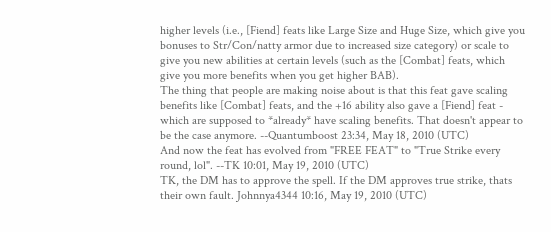higher levels (i.e., [Fiend] feats like Large Size and Huge Size, which give you bonuses to Str/Con/natty armor due to increased size category) or scale to give you new abilities at certain levels (such as the [Combat] feats, which give you more benefits when you get higher BAB).
The thing that people are making noise about is that this feat gave scaling benefits like [Combat] feats, and the +16 ability also gave a [Fiend] feat - which are supposed to *already* have scaling benefits. That doesn't appear to be the case anymore. --Quantumboost 23:34, May 18, 2010 (UTC)
And now the feat has evolved from "FREE FEAT" to "True Strike every round, lol". --TK 10:01, May 19, 2010 (UTC)
TK, the DM has to approve the spell. If the DM approves true strike, thats their own fault. Johnnya4344 10:16, May 19, 2010 (UTC)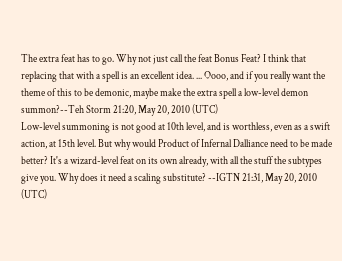The extra feat has to go. Why not just call the feat Bonus Feat? I think that replacing that with a spell is an excellent idea. ... Oooo, and if you really want the theme of this to be demonic, maybe make the extra spell a low-level demon summon?--Teh Storm 21:20, May 20, 2010 (UTC)
Low-level summoning is not good at 10th level, and is worthless, even as a swift action, at 15th level. But why would Product of Infernal Dalliance need to be made better? It's a wizard-level feat on its own already, with all the stuff the subtypes give you. Why does it need a scaling substitute? --IGTN 21:31, May 20, 2010 (UTC)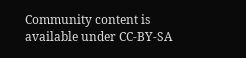Community content is available under CC-BY-SA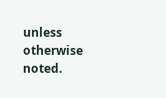unless otherwise noted.